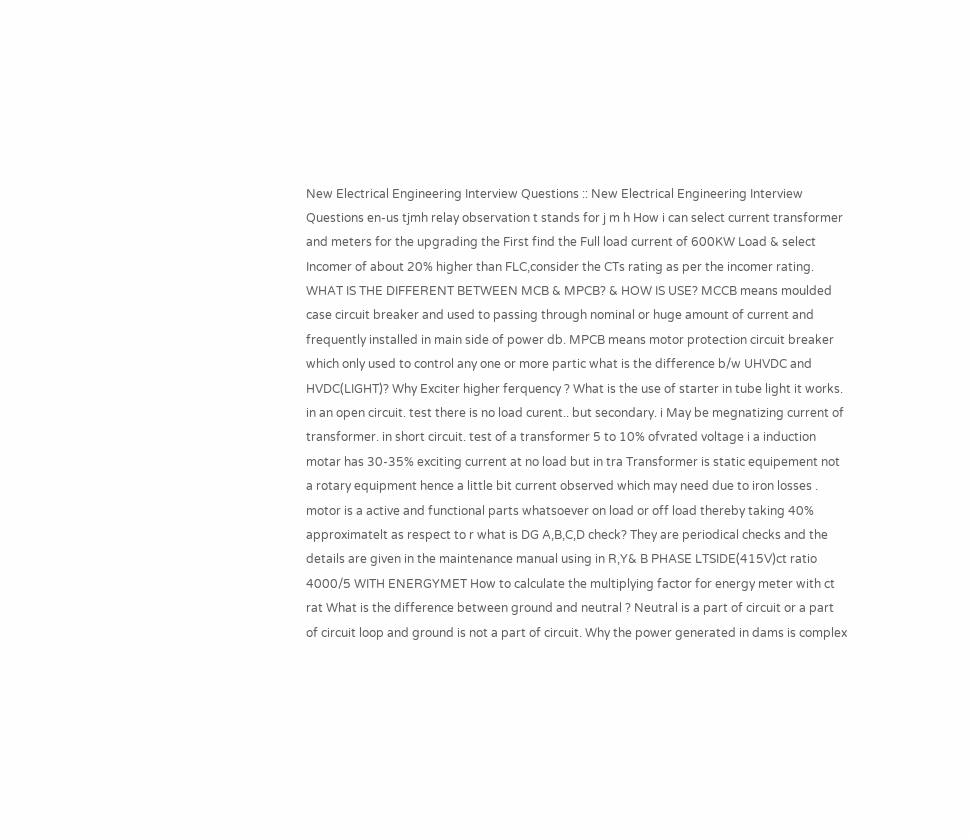New Electrical Engineering Interview Questions :: New Electrical Engineering Interview Questions en-us tjmh relay observation t stands for j m h How i can select current transformer and meters for the upgrading the First find the Full load current of 600KW Load & select Incomer of about 20% higher than FLC,consider the CTs rating as per the incomer rating. WHAT IS THE DIFFERENT BETWEEN MCB & MPCB? & HOW IS USE? MCCB means moulded case circuit breaker and used to passing through nominal or huge amount of current and frequently installed in main side of power db. MPCB means motor protection circuit breaker which only used to control any one or more partic what is the difference b/w UHVDC and HVDC(LIGHT)? Why Exciter higher ferquency ? What is the use of starter in tube light it works. in an open circuit. test there is no load curent.. but secondary. i May be megnatizing current of transformer. in short circuit. test of a transformer 5 to 10% ofvrated voltage i a induction motar has 30-35% exciting current at no load but in tra Transformer is static equipement not a rotary equipment hence a little bit current observed which may need due to iron losses . motor is a active and functional parts whatsoever on load or off load thereby taking 40% approximatelt as respect to r what is DG A,B,C,D check? They are periodical checks and the details are given in the maintenance manual using in R,Y& B PHASE LTSIDE(415V)ct ratio 4000/5 WITH ENERGYMET How to calculate the multiplying factor for energy meter with ct rat What is the difference between ground and neutral ? Neutral is a part of circuit or a part of circuit loop and ground is not a part of circuit. Why the power generated in dams is complex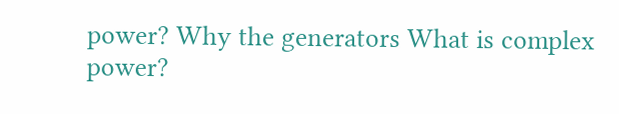power? Why the generators What is complex power?